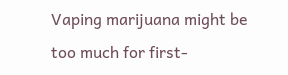Vaping marijuana might be too much for first-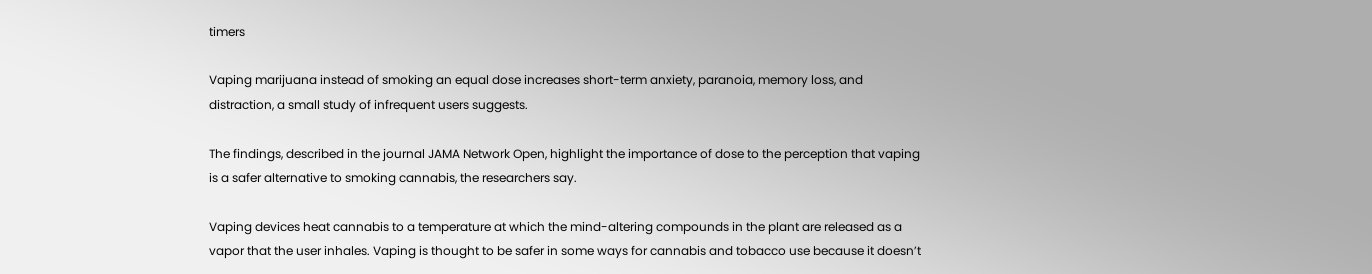timers

Vaping marijuana instead of smoking an equal dose increases short-term anxiety, paranoia, memory loss, and distraction, a small study of infrequent users suggests.

The findings, described in the journal JAMA Network Open, highlight the importance of dose to the perception that vaping is a safer alternative to smoking cannabis, the researchers say.

Vaping devices heat cannabis to a temperature at which the mind-altering compounds in the plant are released as a vapor that the user inhales. Vaping is thought to be safer in some ways for cannabis and tobacco use because it doesn’t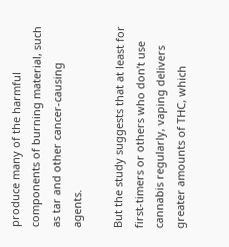produce many of the harmful components of burning material, such as tar and other cancer-causing agents.

But the study suggests that at least for first-timers or others who don’t use cannabis regularly, vaping delivers greater amounts of THC, which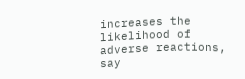increases the likelihood of adverse reactions, say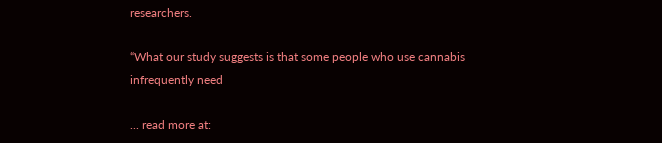researchers.

“What our study suggests is that some people who use cannabis infrequently need

... read more at: